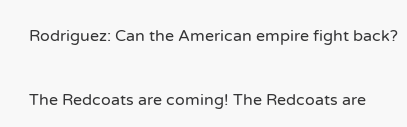Rodriguez: Can the American empire fight back?

The Redcoats are coming! The Redcoats are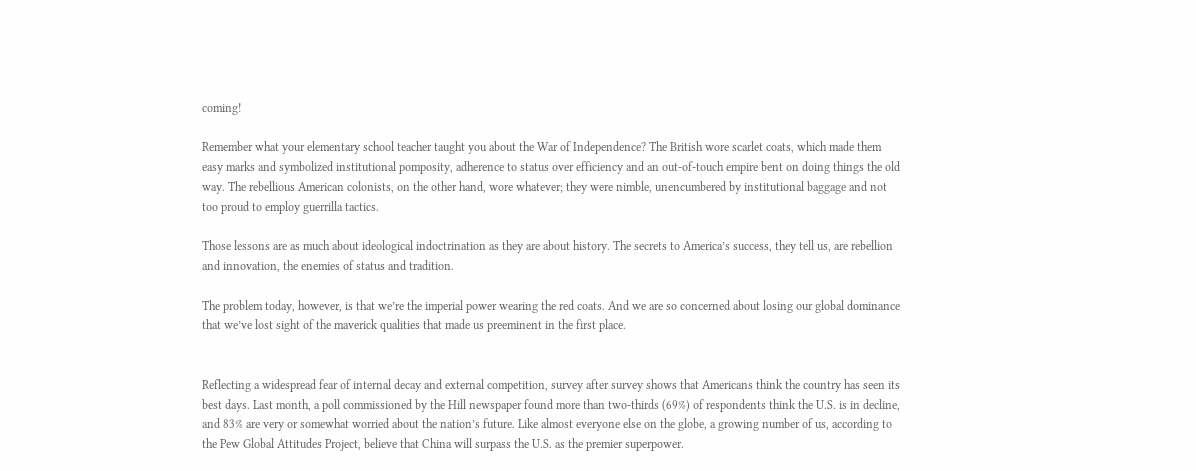coming!

Remember what your elementary school teacher taught you about the War of Independence? The British wore scarlet coats, which made them easy marks and symbolized institutional pomposity, adherence to status over efficiency and an out-of-touch empire bent on doing things the old way. The rebellious American colonists, on the other hand, wore whatever; they were nimble, unencumbered by institutional baggage and not too proud to employ guerrilla tactics.

Those lessons are as much about ideological indoctrination as they are about history. The secrets to America’s success, they tell us, are rebellion and innovation, the enemies of status and tradition.

The problem today, however, is that we’re the imperial power wearing the red coats. And we are so concerned about losing our global dominance that we’ve lost sight of the maverick qualities that made us preeminent in the first place.


Reflecting a widespread fear of internal decay and external competition, survey after survey shows that Americans think the country has seen its best days. Last month, a poll commissioned by the Hill newspaper found more than two-thirds (69%) of respondents think the U.S. is in decline, and 83% are very or somewhat worried about the nation’s future. Like almost everyone else on the globe, a growing number of us, according to the Pew Global Attitudes Project, believe that China will surpass the U.S. as the premier superpower.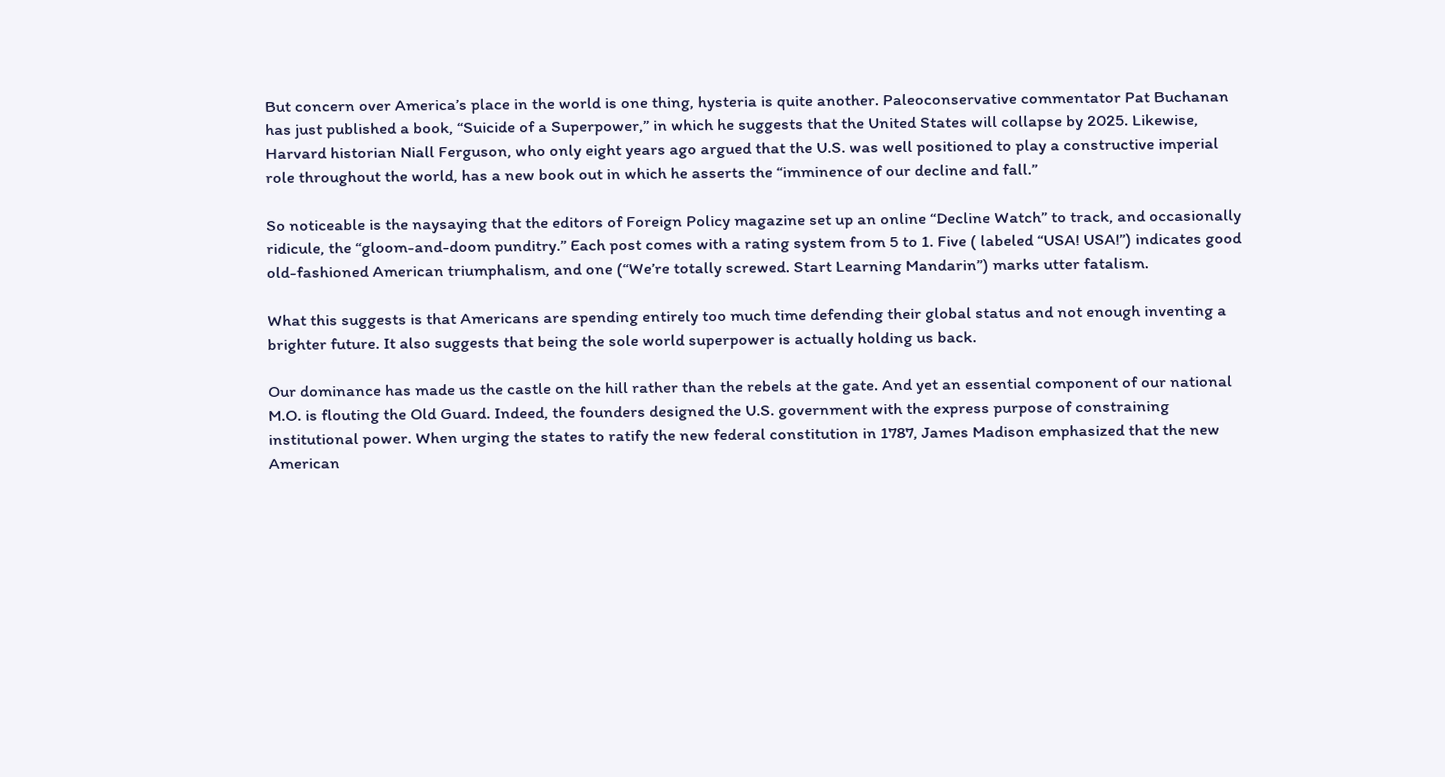But concern over America’s place in the world is one thing, hysteria is quite another. Paleoconservative commentator Pat Buchanan has just published a book, “Suicide of a Superpower,” in which he suggests that the United States will collapse by 2025. Likewise, Harvard historian Niall Ferguson, who only eight years ago argued that the U.S. was well positioned to play a constructive imperial role throughout the world, has a new book out in which he asserts the “imminence of our decline and fall.”

So noticeable is the naysaying that the editors of Foreign Policy magazine set up an online “Decline Watch” to track, and occasionally ridicule, the “gloom-and-doom punditry.” Each post comes with a rating system from 5 to 1. Five ( labeled “USA! USA!”) indicates good old-fashioned American triumphalism, and one (“We’re totally screwed. Start Learning Mandarin”) marks utter fatalism.

What this suggests is that Americans are spending entirely too much time defending their global status and not enough inventing a brighter future. It also suggests that being the sole world superpower is actually holding us back.

Our dominance has made us the castle on the hill rather than the rebels at the gate. And yet an essential component of our national M.O. is flouting the Old Guard. Indeed, the founders designed the U.S. government with the express purpose of constraining institutional power. When urging the states to ratify the new federal constitution in 1787, James Madison emphasized that the new American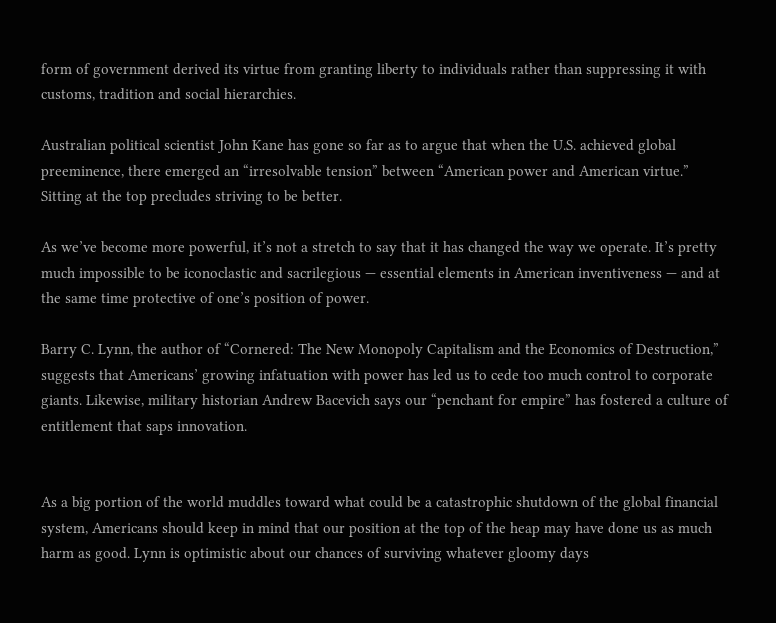form of government derived its virtue from granting liberty to individuals rather than suppressing it with customs, tradition and social hierarchies.

Australian political scientist John Kane has gone so far as to argue that when the U.S. achieved global preeminence, there emerged an “irresolvable tension” between “American power and American virtue.” Sitting at the top precludes striving to be better.

As we’ve become more powerful, it’s not a stretch to say that it has changed the way we operate. It’s pretty much impossible to be iconoclastic and sacrilegious — essential elements in American inventiveness — and at the same time protective of one’s position of power.

Barry C. Lynn, the author of “Cornered: The New Monopoly Capitalism and the Economics of Destruction,” suggests that Americans’ growing infatuation with power has led us to cede too much control to corporate giants. Likewise, military historian Andrew Bacevich says our “penchant for empire” has fostered a culture of entitlement that saps innovation.


As a big portion of the world muddles toward what could be a catastrophic shutdown of the global financial system, Americans should keep in mind that our position at the top of the heap may have done us as much harm as good. Lynn is optimistic about our chances of surviving whatever gloomy days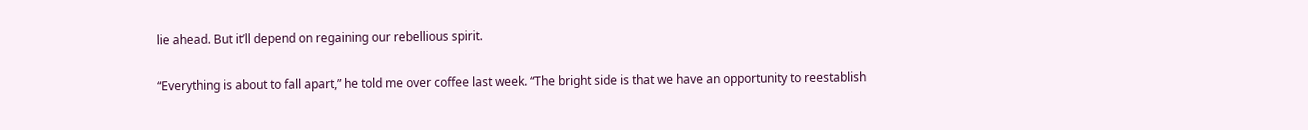lie ahead. But it’ll depend on regaining our rebellious spirit.

“Everything is about to fall apart,” he told me over coffee last week. “The bright side is that we have an opportunity to reestablish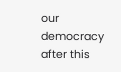our democracy after this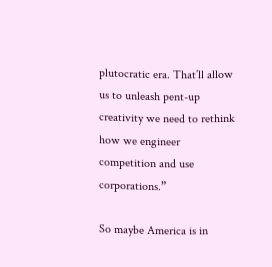plutocratic era. That’ll allow us to unleash pent-up creativity we need to rethink how we engineer competition and use corporations.”

So maybe America is in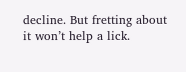decline. But fretting about it won’t help a lick.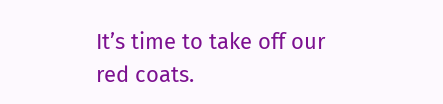It’s time to take off our red coats.